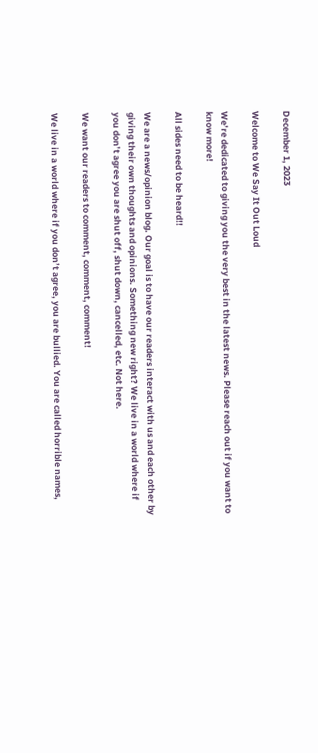December 1, 2023

Welcome to We Say It Out Loud

We’re dedicated to giving you the very best in the latest news. Please reach out if you want to know more!

All sides need to be heard!!

We are a news/opinion blog. Our goal is to have our readers interact with us and each other by giving their own thoughts and opinions. Something new right? We live in a world where if you don’t agree you are shut off, shut down, cancelled, etc. Not here.

We want our readers to comment, comment, comment!

We live in a world where if you don’t agree, you are bullied. You are called horrible names,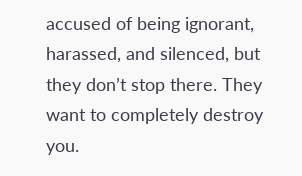accused of being ignorant, harassed, and silenced, but they don’t stop there. They want to completely destroy you.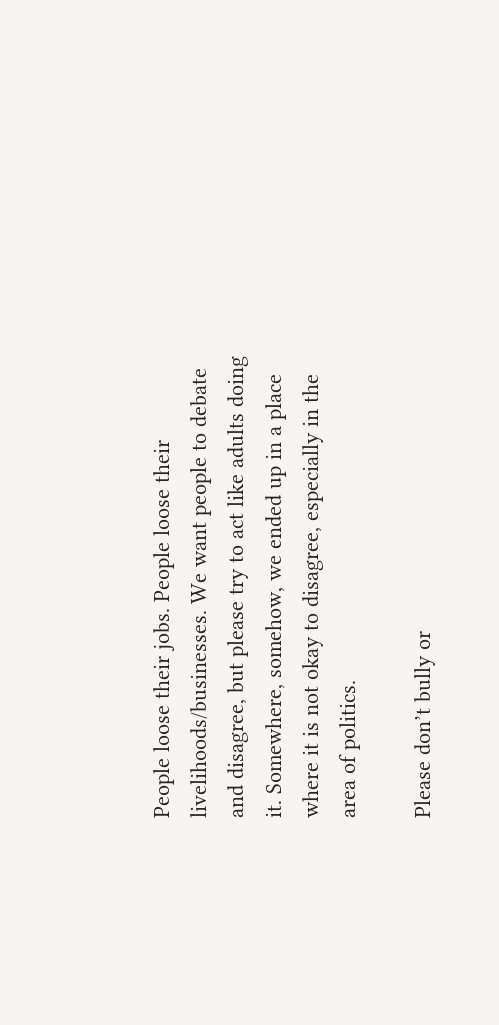People loose their jobs. People loose their livelihoods/businesses. We want people to debate and disagree, but please try to act like adults doing it. Somewhere, somehow, we ended up in a place where it is not okay to disagree, especially in the area of politics.

Please don’t bully or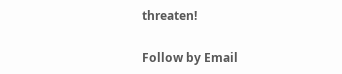threaten!

Follow by Email